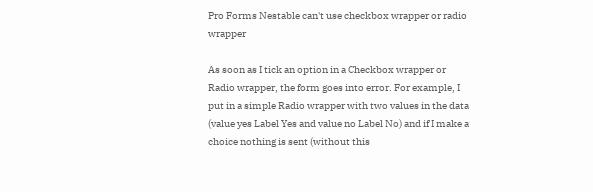Pro Forms Nestable can't use checkbox wrapper or radio wrapper

As soon as I tick an option in a Checkbox wrapper or Radio wrapper, the form goes into error. For example, I put in a simple Radio wrapper with two values in the data (value yes Label Yes and value no Label No) and if I make a choice nothing is sent (without this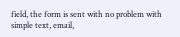field, the form is sent with no problem with simple text, email,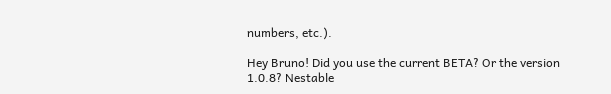numbers, etc.).

Hey Bruno! Did you use the current BETA? Or the version 1.0.8? Nestable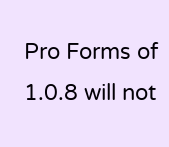Pro Forms of 1.0.8 will not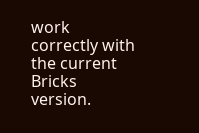work correctly with the current Bricks version.